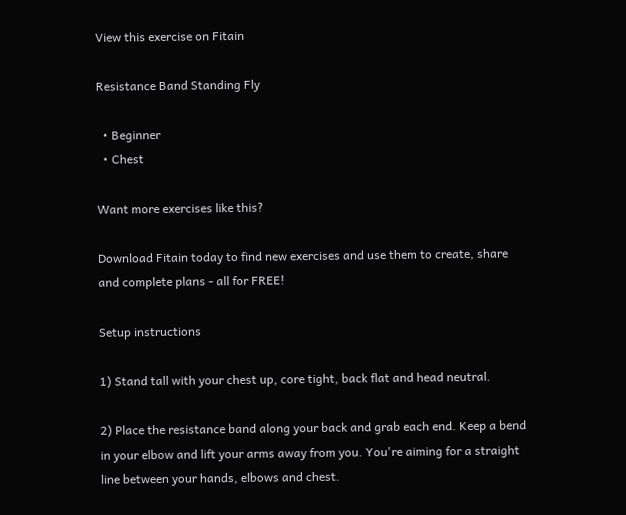View this exercise on Fitain

Resistance Band Standing Fly

  • Beginner
  • Chest

Want more exercises like this?

Download Fitain today to find new exercises and use them to create, share and complete plans - all for FREE!

Setup instructions

1) Stand tall with your chest up, core tight, back flat and head neutral.

2) Place the resistance band along your back and grab each end. Keep a bend in your elbow and lift your arms away from you. You're aiming for a straight line between your hands, elbows and chest.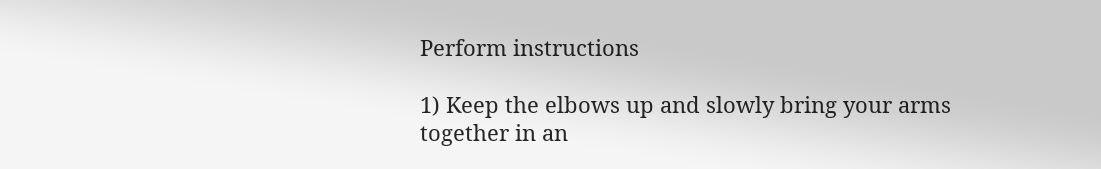Perform instructions

1) Keep the elbows up and slowly bring your arms together in an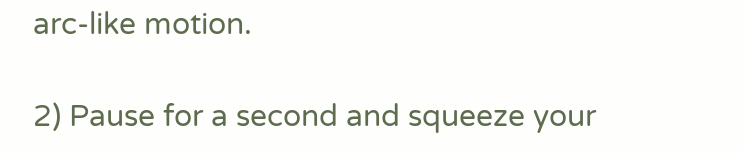arc-like motion.

2) Pause for a second and squeeze your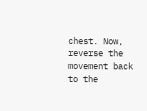chest. Now, reverse the movement back to the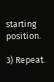starting position.

3) Repeat.